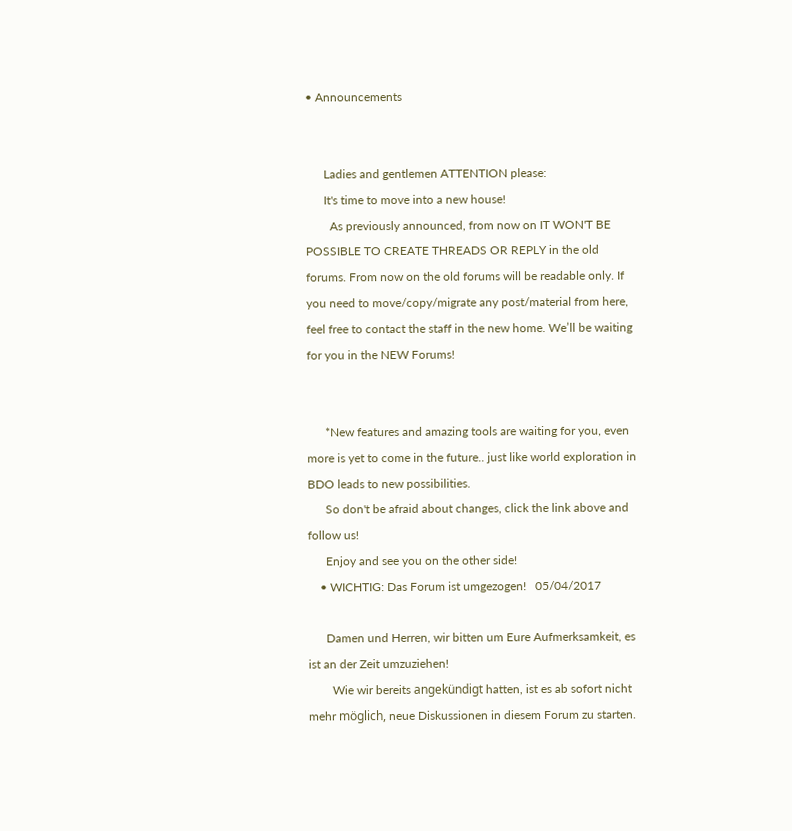• Announcements


      Ladies and gentlemen ATTENTION please:
      It's time to move into a new house!
        As previously announced, from now on IT WON'T BE POSSIBLE TO CREATE THREADS OR REPLY in the old forums. From now on the old forums will be readable only. If you need to move/copy/migrate any post/material from here, feel free to contact the staff in the new home. We’ll be waiting for you in the NEW Forums!


      *New features and amazing tools are waiting for you, even more is yet to come in the future.. just like world exploration in BDO leads to new possibilities.
      So don't be afraid about changes, click the link above and follow us!
      Enjoy and see you on the other side!
    • WICHTIG: Das Forum ist umgezogen!   05/04/2017

      Damen und Herren, wir bitten um Eure Aufmerksamkeit, es ist an der Zeit umzuziehen!
        Wie wir bereits angekündigt hatten, ist es ab sofort nicht mehr möglich, neue Diskussionen in diesem Forum zu starten.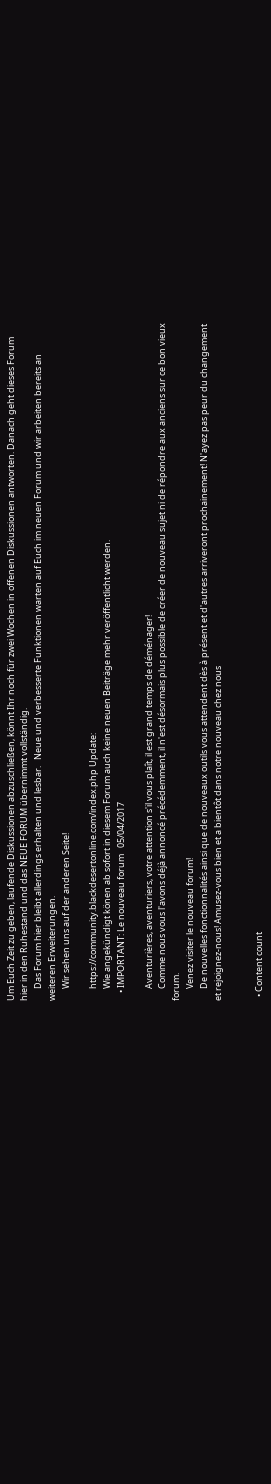Um Euch Zeit zu geben, laufende Diskussionen abzuschließen, könnt Ihr noch für zwei Wochen in offenen Diskussionen antworten. Danach geht dieses Forum hier in den Ruhestand und das NEUE FORUM übernimmt vollständig.
      Das Forum hier bleibt allerdings erhalten und lesbar.   Neue und verbesserte Funktionen warten auf Euch im neuen Forum und wir arbeiten bereits an weiteren Erweiterungen.
      Wir sehen uns auf der anderen Seite!

      https://community.blackdesertonline.com/index.php Update:
      Wie angekündigt könen ab sofort in diesem Forum auch keine neuen Beiträge mehr veröffentlicht werden.
    • IMPORTANT: Le nouveau forum   05/04/2017

      Aventurières, aventuriers, votre attention s'il vous plaît, il est grand temps de déménager!
      Comme nous vous l'avons déjà annoncé précédemment, il n'est désormais plus possible de créer de nouveau sujet ni de répondre aux anciens sur ce bon vieux forum.
      Venez visiter le nouveau forum!
      De nouvelles fonctionnalités ainsi que de nouveaux outils vous attendent dès à présent et d'autres arriveront prochainement! N'ayez pas peur du changement et rejoignez-nous! Amusez-vous bien et a bientôt dans notre nouveau chez nous


  • Content count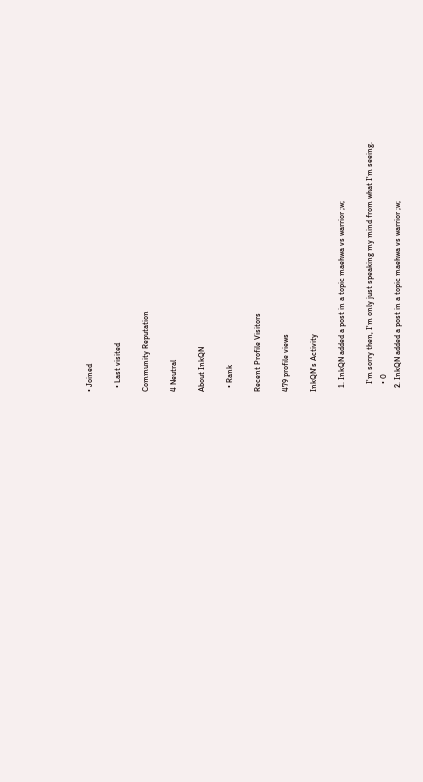• Joined

  • Last visited

Community Reputation

4 Neutral

About InkQN

  • Rank

Recent Profile Visitors

479 profile views

InkQN's Activity

  1. InkQN added a post in a topic maehwa vs warrior ;w;

    I'm sorry then, I'm only just speaking my mind from what I'm seeing.
    • 0
  2. InkQN added a post in a topic maehwa vs warrior ;w;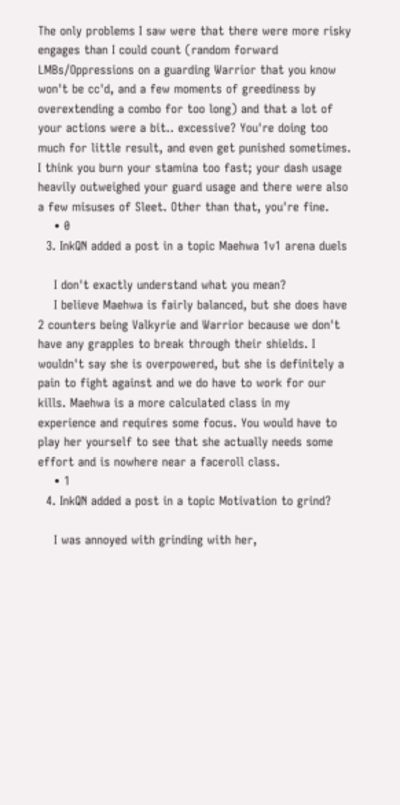The only problems I saw were that there were more risky engages than I could count (random forward LMBs/Oppressions on a guarding Warrior that you know won't be cc'd, and a few moments of greediness by overextending a combo for too long) and that a lot of your actions were a bit.. excessive? You're doing too much for little result, and even get punished sometimes. I think you burn your stamina too fast; your dash usage heavily outweighed your guard usage and there were also a few misuses of Sleet. Other than that, you're fine.
    • 0
  3. InkQN added a post in a topic Maehwa 1v1 arena duels

    I don't exactly understand what you mean?
    I believe Maehwa is fairly balanced, but she does have 2 counters being Valkyrie and Warrior because we don't have any grapples to break through their shields. I wouldn't say she is overpowered, but she is definitely a pain to fight against and we do have to work for our kills. Maehwa is a more calculated class in my experience and requires some focus. You would have to play her yourself to see that she actually needs some effort and is nowhere near a faceroll class.
    • 1
  4. InkQN added a post in a topic Motivation to grind?

    I was annoyed with grinding with her,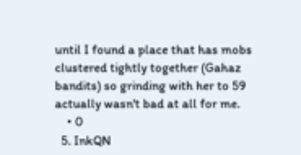until I found a place that has mobs clustered tightly together (Gahaz bandits) so grinding with her to 59 actually wasn't bad at all for me.
    • 0
  5. InkQN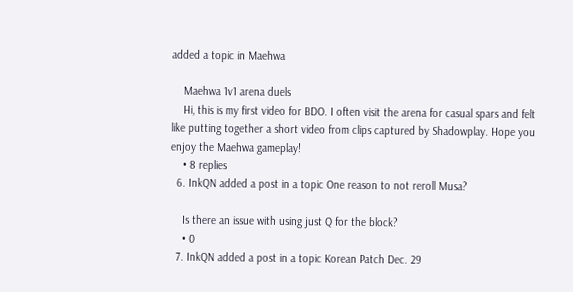added a topic in Maehwa

    Maehwa 1v1 arena duels
    Hi, this is my first video for BDO. I often visit the arena for casual spars and felt like putting together a short video from clips captured by Shadowplay. Hope you enjoy the Maehwa gameplay!
    • 8 replies
  6. InkQN added a post in a topic One reason to not reroll Musa?

    Is there an issue with using just Q for the block?
    • 0
  7. InkQN added a post in a topic Korean Patch Dec. 29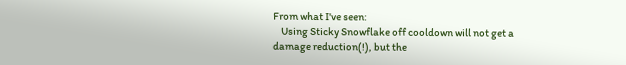From what I've seen:
    Using Sticky Snowflake off cooldown will not get a damage reduction(!), but the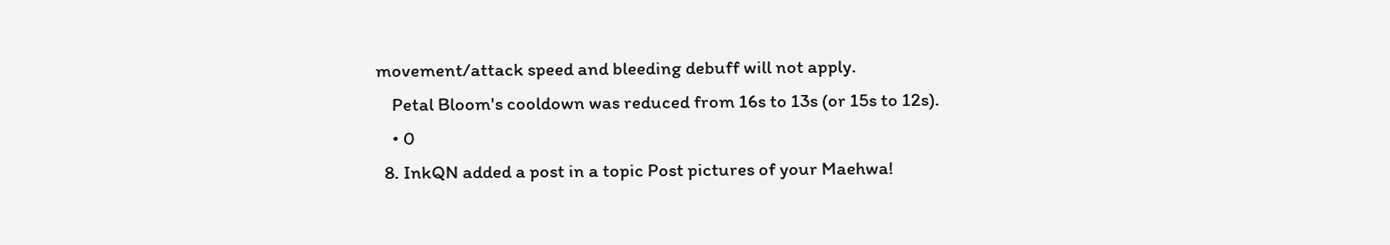movement/attack speed and bleeding debuff will not apply.
    Petal Bloom's cooldown was reduced from 16s to 13s (or 15s to 12s).
    • 0
  8. InkQN added a post in a topic Post pictures of your Maehwa!